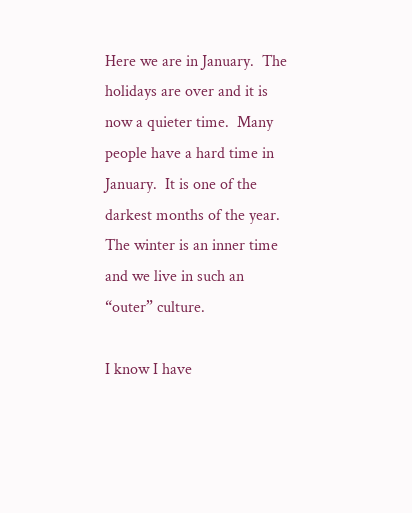Here we are in January.  The holidays are over and it is now a quieter time.  Many people have a hard time in January.  It is one of the darkest months of the year.  The winter is an inner time and we live in such an “outer” culture.

I know I have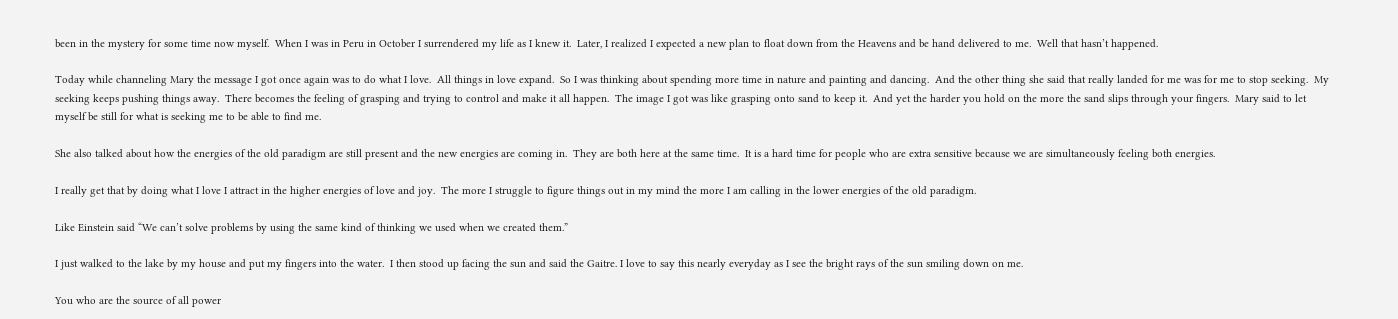been in the mystery for some time now myself.  When I was in Peru in October I surrendered my life as I knew it.  Later, I realized I expected a new plan to float down from the Heavens and be hand delivered to me.  Well that hasn’t happened.

Today while channeling Mary the message I got once again was to do what I love.  All things in love expand.  So I was thinking about spending more time in nature and painting and dancing.  And the other thing she said that really landed for me was for me to stop seeking.  My seeking keeps pushing things away.  There becomes the feeling of grasping and trying to control and make it all happen.  The image I got was like grasping onto sand to keep it.  And yet the harder you hold on the more the sand slips through your fingers.  Mary said to let myself be still for what is seeking me to be able to find me.

She also talked about how the energies of the old paradigm are still present and the new energies are coming in.  They are both here at the same time.  It is a hard time for people who are extra sensitive because we are simultaneously feeling both energies.

I really get that by doing what I love I attract in the higher energies of love and joy.  The more I struggle to figure things out in my mind the more I am calling in the lower energies of the old paradigm.

Like Einstein said “We can’t solve problems by using the same kind of thinking we used when we created them.”

I just walked to the lake by my house and put my fingers into the water.  I then stood up facing the sun and said the Gaitre. I love to say this nearly everyday as I see the bright rays of the sun smiling down on me.

You who are the source of all power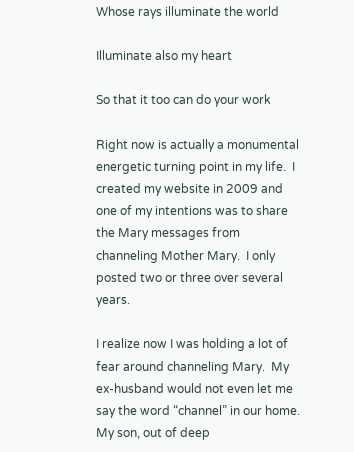Whose rays illuminate the world

Illuminate also my heart

So that it too can do your work

Right now is actually a monumental energetic turning point in my life.  I created my website in 2009 and one of my intentions was to share the Mary messages from channeling Mother Mary.  I only posted two or three over several years.

I realize now I was holding a lot of fear around channeling Mary.  My ex-husband would not even let me say the word “channel” in our home.  My son, out of deep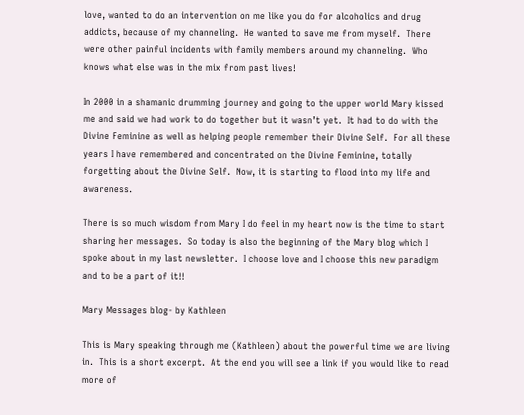love, wanted to do an intervention on me like you do for alcoholics and drug addicts, because of my channeling.  He wanted to save me from myself.  There were other painful incidents with family members around my channeling.  Who knows what else was in the mix from past lives!

In 2000 in a shamanic drumming journey and going to the upper world Mary kissed me and said we had work to do together but it wasn’t yet.  It had to do with the Divine Feminine as well as helping people remember their Divine Self.  For all these years I have remembered and concentrated on the Divine Feminine, totally forgetting about the Divine Self.  Now, it is starting to flood into my life and awareness.

There is so much wisdom from Mary I do feel in my heart now is the time to start sharing her messages.  So today is also the beginning of the Mary blog which I spoke about in my last newsletter.  I choose love and I choose this new paradigm and to be a part of it!!

Mary Messages blog- by Kathleen

This is Mary speaking through me (Kathleen) about the powerful time we are living in.  This is a short excerpt.  At the end you will see a link if you would like to read more of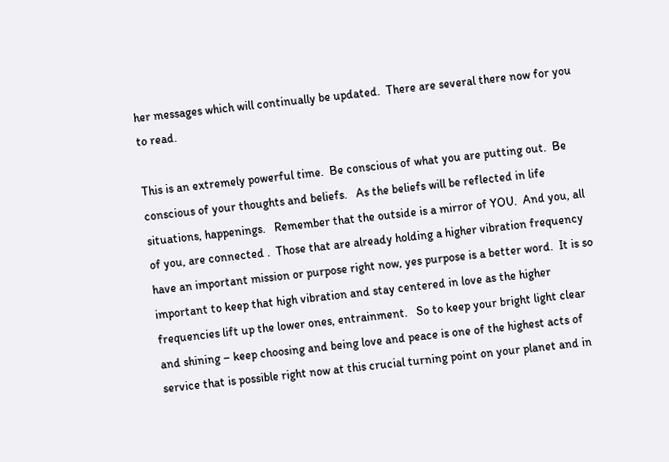her messages which will continually be updated.  There are several there now for you to read.

This is an extremely powerful time.  Be conscious of what you are putting out.  Be conscious of your thoughts and beliefs.   As the beliefs will be reflected in life situations, happenings.   Remember that the outside is a mirror of YOU.  And you, all of you, are connected .  Those that are already holding a higher vibration frequency have an important mission or purpose right now, yes purpose is a better word.  It is so important to keep that high vibration and stay centered in love as the higher frequencies lift up the lower ones, entrainment.   So to keep your bright light clear and shining – keep choosing and being love and peace is one of the highest acts of service that is possible right now at this crucial turning point on your planet and in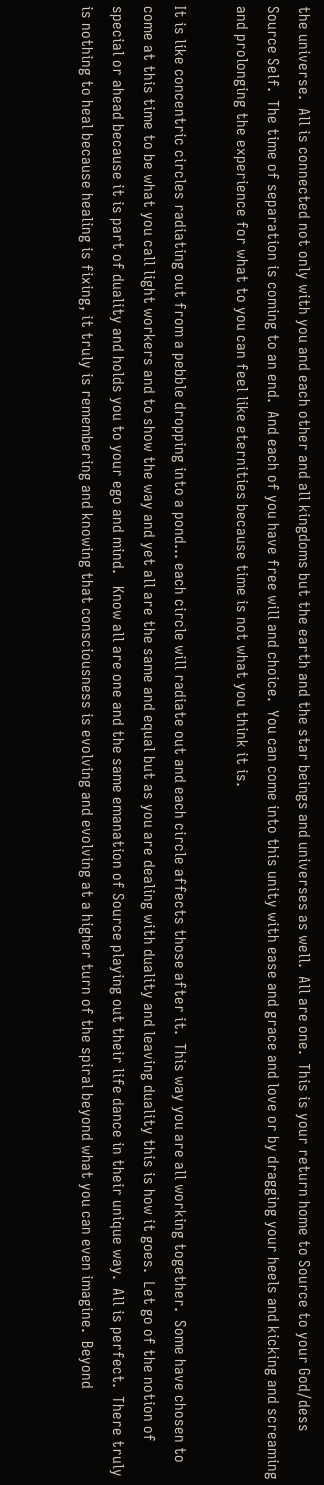the universe.  All is connected not only with you and each other and all kingdoms but the earth and the star beings and universes as well.  All are one.  This is your return home to Source to your God/dess Source Self.  The time of separation is coming to an end.  And each of you have free will and choice.  You can come into this unity with ease and grace and love or by dragging your heels and kicking and screaming and prolonging the experience for what to you can feel like eternities because time is not what you think it is.

It is like concentric circles radiating out from a pebble dropping into a pond… each circle will radiate out and each circle affects those after it.  This way you are all working together.  Some have chosen to come at this time to be what you call light workers and to show the way and yet all are the same and equal but as you are dealing with duality and leaving duality this is how it goes.  Let go of the notion of special or ahead because it is part of duality and holds you to your ego and mind.   Know all are one and the same emanation of Source playing out their life dance in their unique way.  All is perfect.  There truly is nothing to heal because healing is fixing, it truly is remembering and knowing that consciousness is evolving and evolving at a higher turn of the spiral beyond what you can even imagine.  Beyond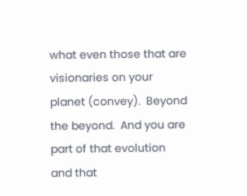what even those that are visionaries on your planet (convey).  Beyond the beyond.  And you are part of that evolution and that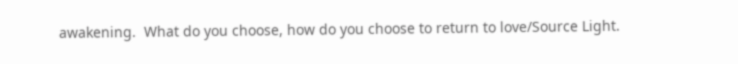awakening.  What do you choose, how do you choose to return to love/Source Light.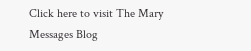Click here to visit The Mary Messages Blog